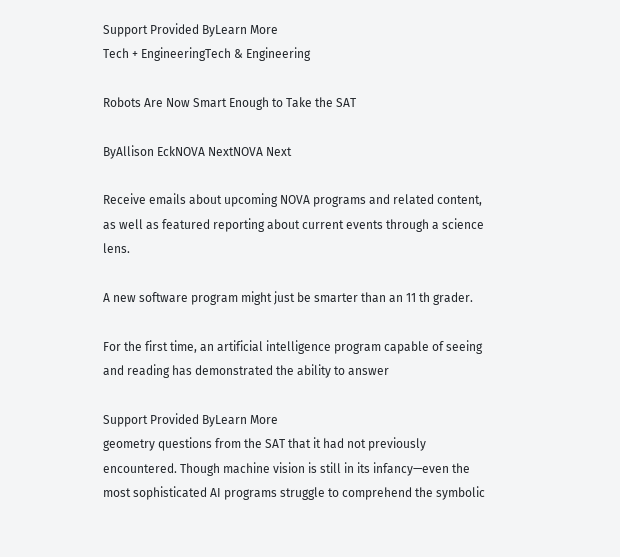Support Provided ByLearn More
Tech + EngineeringTech & Engineering

Robots Are Now Smart Enough to Take the SAT

ByAllison EckNOVA NextNOVA Next

Receive emails about upcoming NOVA programs and related content, as well as featured reporting about current events through a science lens.

A new software program might just be smarter than an 11 th grader.

For the first time, an artificial intelligence program capable of seeing and reading has demonstrated the ability to answer

Support Provided ByLearn More
geometry questions from the SAT that it had not previously encountered. Though machine vision is still in its infancy—even the most sophisticated AI programs struggle to comprehend the symbolic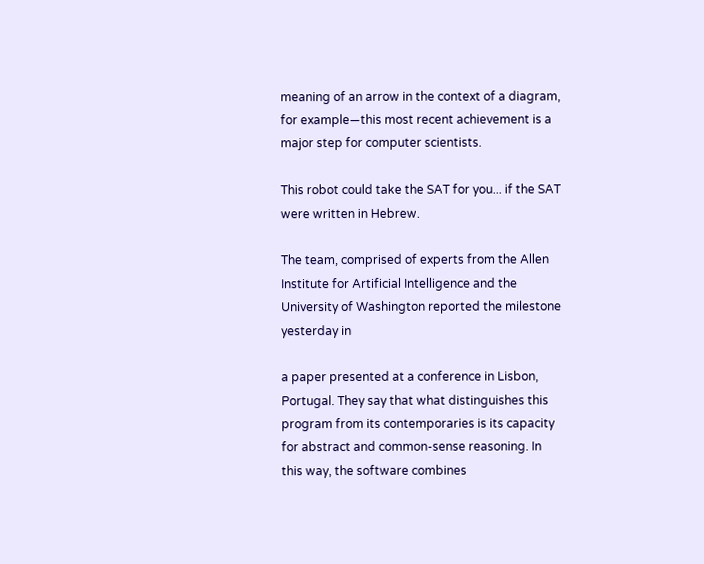meaning of an arrow in the context of a diagram, for example—this most recent achievement is a major step for computer scientists.

This robot could take the SAT for you... if the SAT were written in Hebrew.

The team, comprised of experts from the Allen Institute for Artificial Intelligence and the University of Washington reported the milestone yesterday in

a paper presented at a conference in Lisbon, Portugal. They say that what distinguishes this program from its contemporaries is its capacity for abstract and common-sense reasoning. In this way, the software combines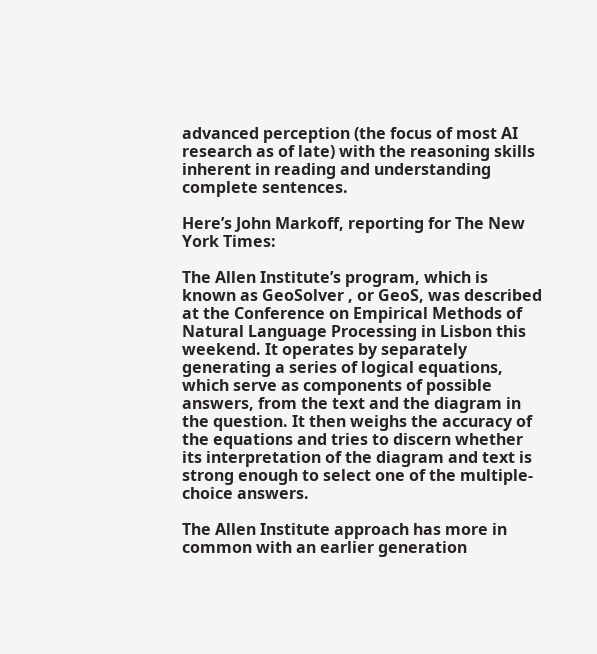advanced perception (the focus of most AI research as of late) with the reasoning skills inherent in reading and understanding complete sentences.

Here’s John Markoff, reporting for The New York Times:

The Allen Institute’s program, which is known as GeoSolver , or GeoS, was described at the Conference on Empirical Methods of Natural Language Processing in Lisbon this weekend. It operates by separately generating a series of logical equations, which serve as components of possible answers, from the text and the diagram in the question. It then weighs the accuracy of the equations and tries to discern whether its interpretation of the diagram and text is strong enough to select one of the multiple-choice answers.

The Allen Institute approach has more in common with an earlier generation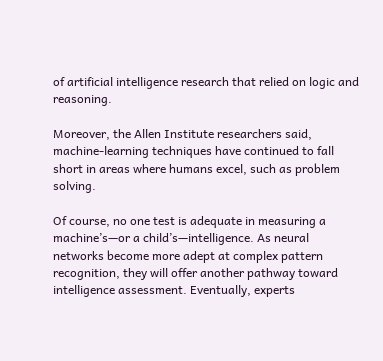of artificial intelligence research that relied on logic and reasoning.

Moreover, the Allen Institute researchers said, machine-learning techniques have continued to fall short in areas where humans excel, such as problem solving.

Of course, no one test is adequate in measuring a machine’s—or a child’s—intelligence. As neural networks become more adept at complex pattern recognition, they will offer another pathway toward intelligence assessment. Eventually, experts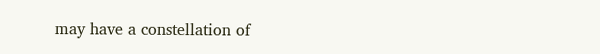may have a constellation of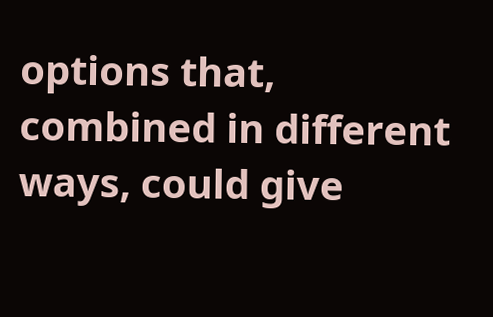options that, combined in different ways, could give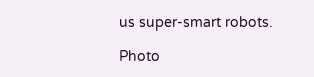us super-smart robots.

Photo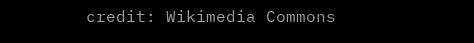credit: Wikimedia Commons